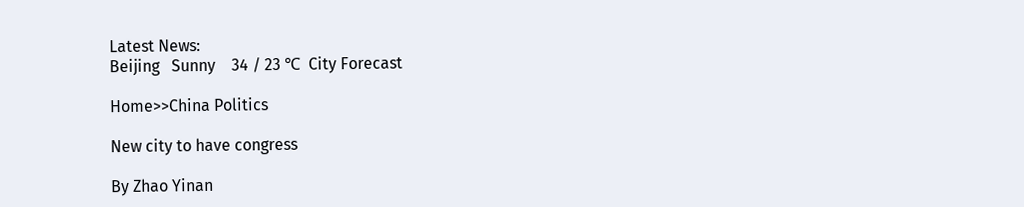Latest News:
Beijing   Sunny    34 / 23 ℃  City Forecast

Home>>China Politics

New city to have congress

By Zhao Yinan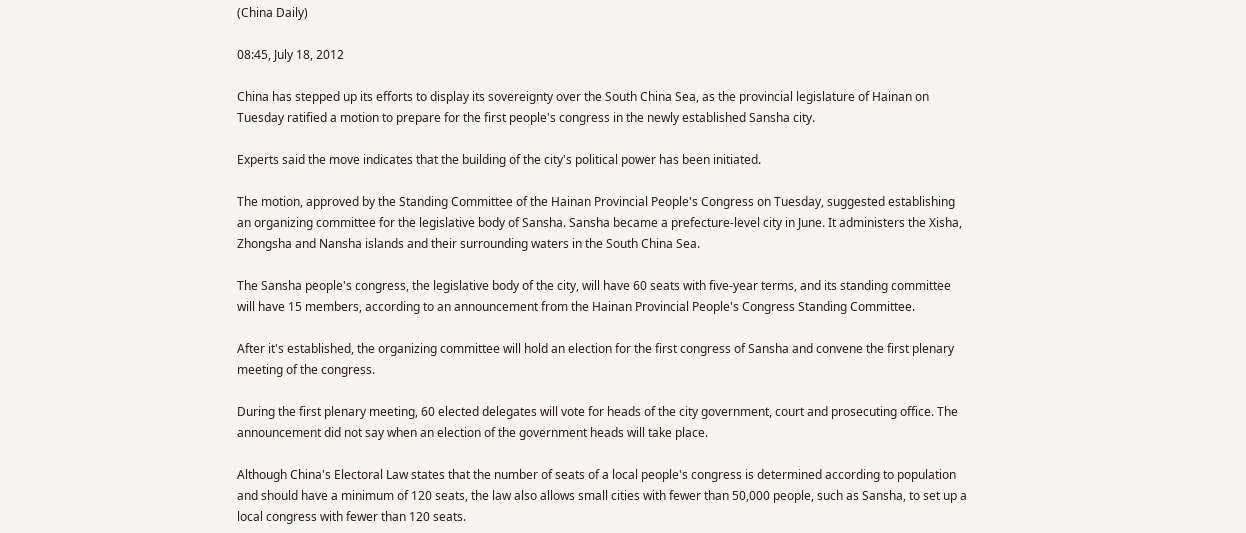(China Daily)

08:45, July 18, 2012

China has stepped up its efforts to display its sovereignty over the South China Sea, as the provincial legislature of Hainan on Tuesday ratified a motion to prepare for the first people's congress in the newly established Sansha city.

Experts said the move indicates that the building of the city's political power has been initiated.

The motion, approved by the Standing Committee of the Hainan Provincial People's Congress on Tuesday, suggested establishing an organizing committee for the legislative body of Sansha. Sansha became a prefecture-level city in June. It administers the Xisha, Zhongsha and Nansha islands and their surrounding waters in the South China Sea.

The Sansha people's congress, the legislative body of the city, will have 60 seats with five-year terms, and its standing committee will have 15 members, according to an announcement from the Hainan Provincial People's Congress Standing Committee.

After it's established, the organizing committee will hold an election for the first congress of Sansha and convene the first plenary meeting of the congress.

During the first plenary meeting, 60 elected delegates will vote for heads of the city government, court and prosecuting office. The announcement did not say when an election of the government heads will take place.

Although China's Electoral Law states that the number of seats of a local people's congress is determined according to population and should have a minimum of 120 seats, the law also allows small cities with fewer than 50,000 people, such as Sansha, to set up a local congress with fewer than 120 seats.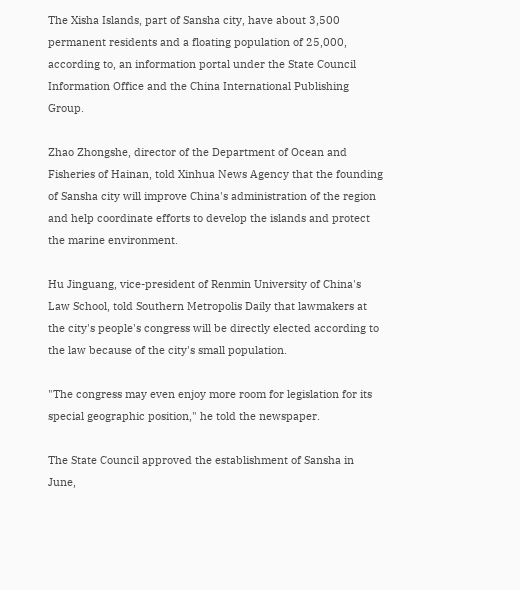The Xisha Islands, part of Sansha city, have about 3,500 permanent residents and a floating population of 25,000, according to, an information portal under the State Council Information Office and the China International Publishing Group.

Zhao Zhongshe, director of the Department of Ocean and Fisheries of Hainan, told Xinhua News Agency that the founding of Sansha city will improve China's administration of the region and help coordinate efforts to develop the islands and protect the marine environment.

Hu Jinguang, vice-president of Renmin University of China's Law School, told Southern Metropolis Daily that lawmakers at the city's people's congress will be directly elected according to the law because of the city's small population.

"The congress may even enjoy more room for legislation for its special geographic position," he told the newspaper.

The State Council approved the establishment of Sansha in June,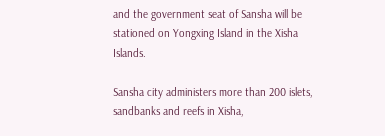and the government seat of Sansha will be stationed on Yongxing Island in the Xisha Islands.

Sansha city administers more than 200 islets, sandbanks and reefs in Xisha,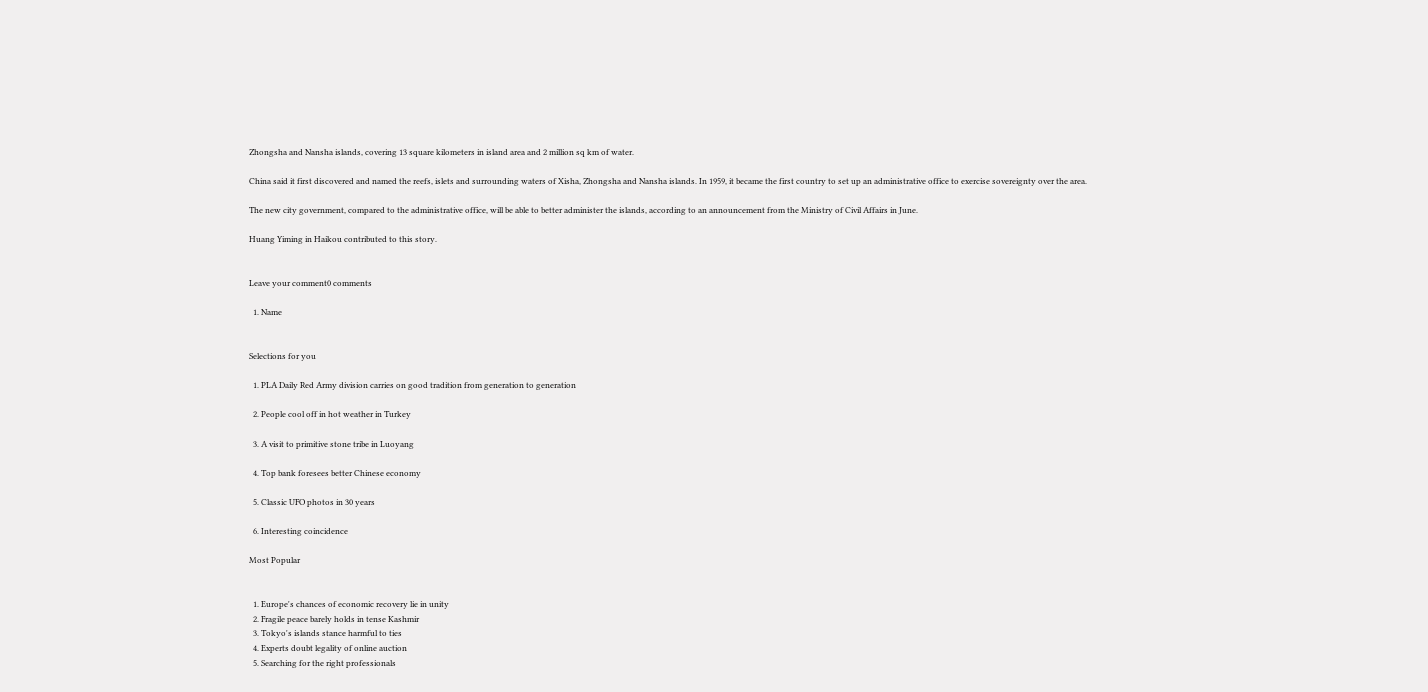Zhongsha and Nansha islands, covering 13 square kilometers in island area and 2 million sq km of water.

China said it first discovered and named the reefs, islets and surrounding waters of Xisha, Zhongsha and Nansha islands. In 1959, it became the first country to set up an administrative office to exercise sovereignty over the area.

The new city government, compared to the administrative office, will be able to better administer the islands, according to an announcement from the Ministry of Civil Affairs in June.

Huang Yiming in Haikou contributed to this story.


Leave your comment0 comments

  1. Name


Selections for you

  1. PLA Daily Red Army division carries on good tradition from generation to generation

  2. People cool off in hot weather in Turkey

  3. A visit to primitive stone tribe in Luoyang

  4. Top bank foresees better Chinese economy

  5. Classic UFO photos in 30 years

  6. Interesting coincidence

Most Popular


  1. Europe's chances of economic recovery lie in unity
  2. Fragile peace barely holds in tense Kashmir
  3. Tokyo's islands stance harmful to ties
  4. Experts doubt legality of online auction
  5. Searching for the right professionals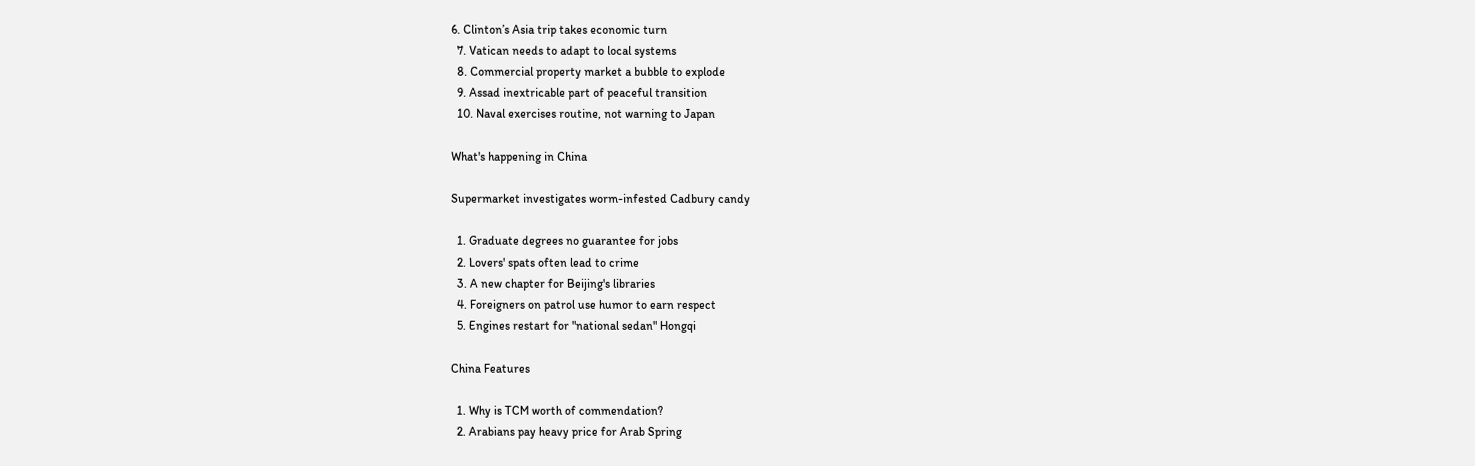6. Clinton’s Asia trip takes economic turn
  7. Vatican needs to adapt to local systems
  8. Commercial property market a bubble to explode
  9. Assad inextricable part of peaceful transition
  10. Naval exercises routine, not warning to Japan

What's happening in China

Supermarket investigates worm-infested Cadbury candy

  1. Graduate degrees no guarantee for jobs
  2. Lovers' spats often lead to crime
  3. A new chapter for Beijing's libraries
  4. Foreigners on patrol use humor to earn respect
  5. Engines restart for "national sedan" Hongqi

China Features

  1. Why is TCM worth of commendation?
  2. Arabians pay heavy price for Arab Spring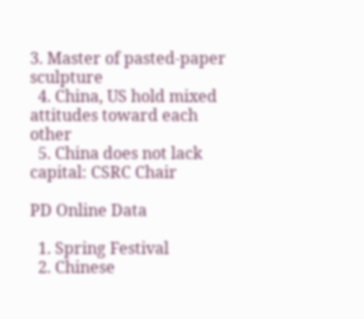3. Master of pasted-paper sculpture
  4. China, US hold mixed attitudes toward each other
  5. China does not lack capital: CSRC Chair

PD Online Data

  1. Spring Festival
  2. Chinese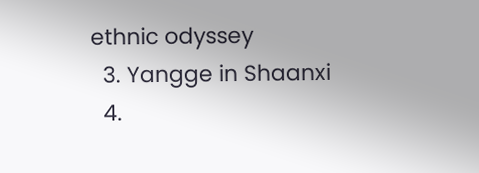ethnic odyssey
  3. Yangge in Shaanxi
  4.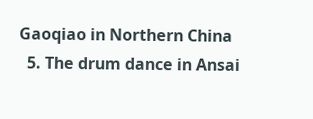Gaoqiao in Northern China
  5. The drum dance in Ansai